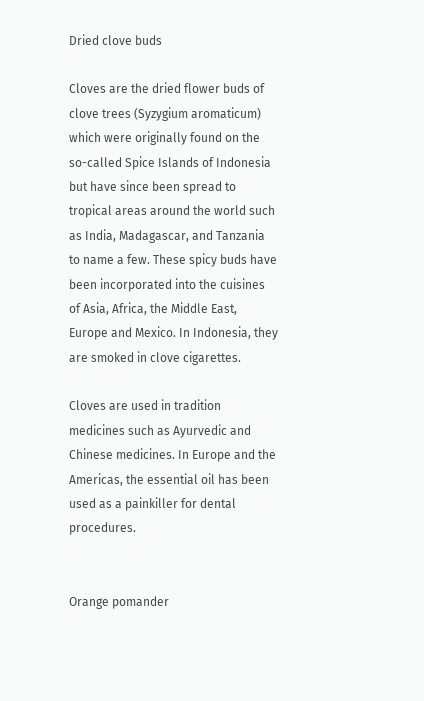Dried clove buds

Cloves are the dried flower buds of clove trees (Syzygium aromaticum) which were originally found on the so-called Spice Islands of Indonesia but have since been spread to tropical areas around the world such as India, Madagascar, and Tanzania to name a few. These spicy buds have been incorporated into the cuisines of Asia, Africa, the Middle East, Europe and Mexico. In Indonesia, they are smoked in clove cigarettes.

Cloves are used in tradition medicines such as Ayurvedic and Chinese medicines. In Europe and the Americas, the essential oil has been used as a painkiller for dental procedures.


Orange pomander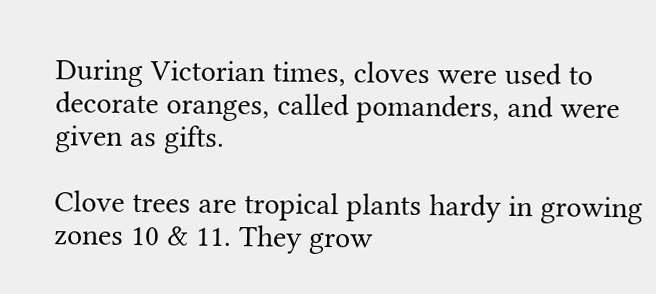During Victorian times, cloves were used to decorate oranges, called pomanders, and were given as gifts.

Clove trees are tropical plants hardy in growing zones 10 & 11. They grow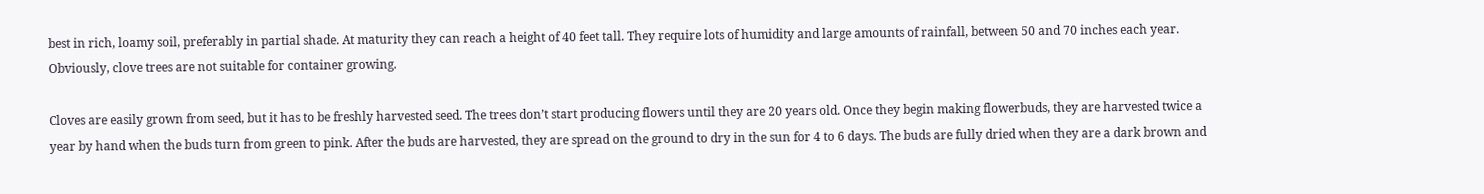best in rich, loamy soil, preferably in partial shade. At maturity they can reach a height of 40 feet tall. They require lots of humidity and large amounts of rainfall, between 50 and 70 inches each year. Obviously, clove trees are not suitable for container growing.

Cloves are easily grown from seed, but it has to be freshly harvested seed. The trees don’t start producing flowers until they are 20 years old. Once they begin making flowerbuds, they are harvested twice a year by hand when the buds turn from green to pink. After the buds are harvested, they are spread on the ground to dry in the sun for 4 to 6 days. The buds are fully dried when they are a dark brown and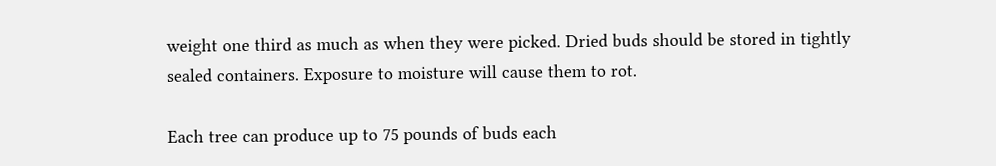weight one third as much as when they were picked. Dried buds should be stored in tightly sealed containers. Exposure to moisture will cause them to rot.

Each tree can produce up to 75 pounds of buds each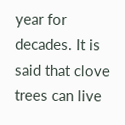year for decades. It is said that clove trees can live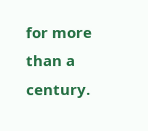for more than a century.